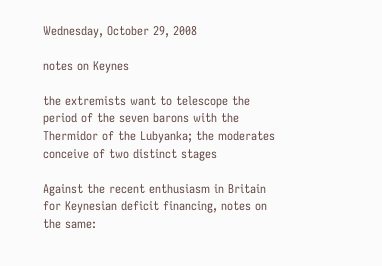Wednesday, October 29, 2008

notes on Keynes

the extremists want to telescope the period of the seven barons with the Thermidor of the Lubyanka; the moderates conceive of two distinct stages

Against the recent enthusiasm in Britain for Keynesian deficit financing, notes on the same: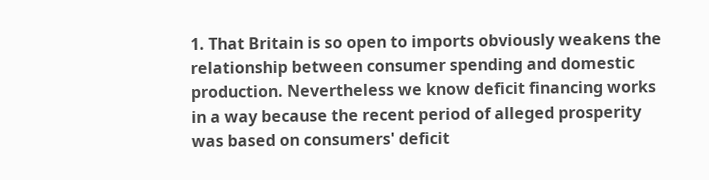1. That Britain is so open to imports obviously weakens the relationship between consumer spending and domestic production. Nevertheless we know deficit financing works in a way because the recent period of alleged prosperity was based on consumers' deficit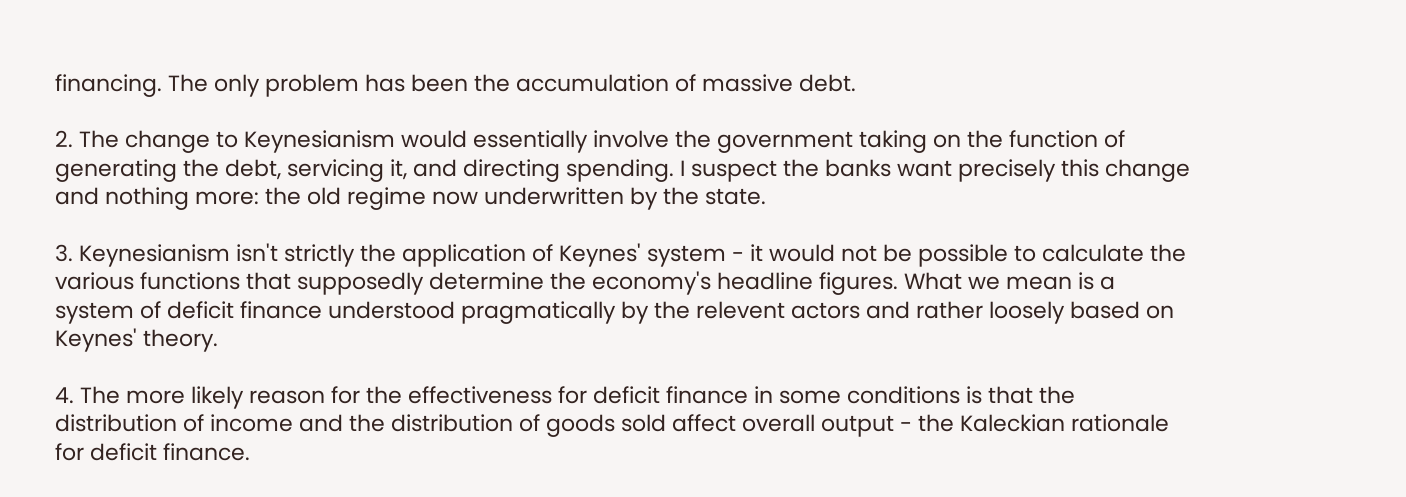financing. The only problem has been the accumulation of massive debt.

2. The change to Keynesianism would essentially involve the government taking on the function of generating the debt, servicing it, and directing spending. I suspect the banks want precisely this change and nothing more: the old regime now underwritten by the state.

3. Keynesianism isn't strictly the application of Keynes' system - it would not be possible to calculate the various functions that supposedly determine the economy's headline figures. What we mean is a system of deficit finance understood pragmatically by the relevent actors and rather loosely based on Keynes' theory.

4. The more likely reason for the effectiveness for deficit finance in some conditions is that the distribution of income and the distribution of goods sold affect overall output - the Kaleckian rationale for deficit finance.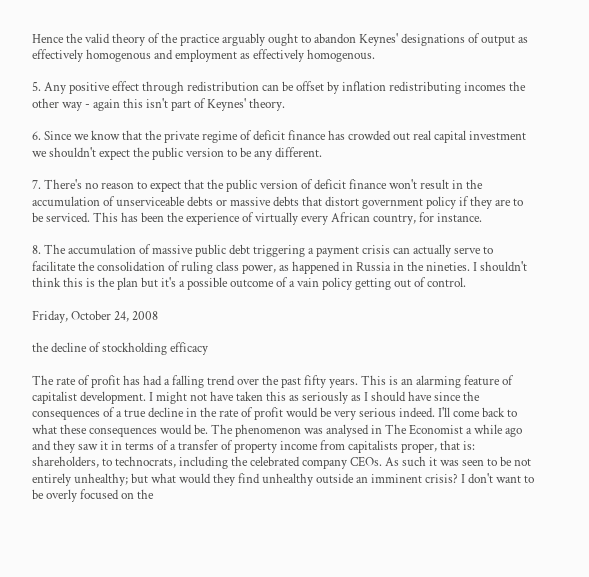Hence the valid theory of the practice arguably ought to abandon Keynes' designations of output as effectively homogenous and employment as effectively homogenous.

5. Any positive effect through redistribution can be offset by inflation redistributing incomes the other way - again this isn't part of Keynes' theory.

6. Since we know that the private regime of deficit finance has crowded out real capital investment we shouldn't expect the public version to be any different.

7. There's no reason to expect that the public version of deficit finance won't result in the accumulation of unserviceable debts or massive debts that distort government policy if they are to be serviced. This has been the experience of virtually every African country, for instance.

8. The accumulation of massive public debt triggering a payment crisis can actually serve to facilitate the consolidation of ruling class power, as happened in Russia in the nineties. I shouldn't think this is the plan but it's a possible outcome of a vain policy getting out of control.

Friday, October 24, 2008

the decline of stockholding efficacy

The rate of profit has had a falling trend over the past fifty years. This is an alarming feature of capitalist development. I might not have taken this as seriously as I should have since the consequences of a true decline in the rate of profit would be very serious indeed. I'll come back to what these consequences would be. The phenomenon was analysed in The Economist a while ago and they saw it in terms of a transfer of property income from capitalists proper, that is: shareholders, to technocrats, including the celebrated company CEOs. As such it was seen to be not entirely unhealthy; but what would they find unhealthy outside an imminent crisis? I don't want to be overly focused on the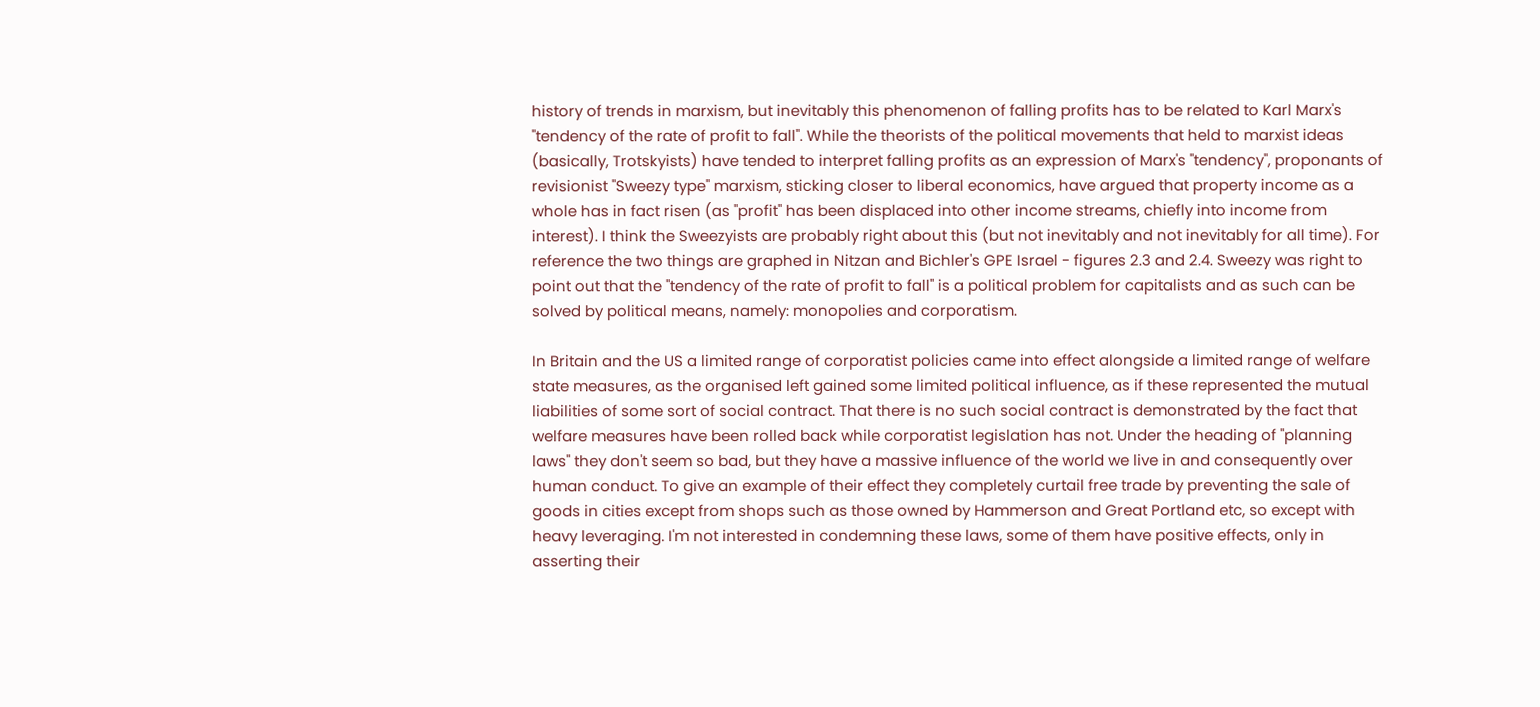history of trends in marxism, but inevitably this phenomenon of falling profits has to be related to Karl Marx's "tendency of the rate of profit to fall". While the theorists of the political movements that held to marxist ideas (basically, Trotskyists) have tended to interpret falling profits as an expression of Marx's "tendency", proponants of revisionist "Sweezy type" marxism, sticking closer to liberal economics, have argued that property income as a whole has in fact risen (as "profit" has been displaced into other income streams, chiefly into income from interest). I think the Sweezyists are probably right about this (but not inevitably and not inevitably for all time). For reference the two things are graphed in Nitzan and Bichler's GPE Israel - figures 2.3 and 2.4. Sweezy was right to point out that the "tendency of the rate of profit to fall" is a political problem for capitalists and as such can be solved by political means, namely: monopolies and corporatism.

In Britain and the US a limited range of corporatist policies came into effect alongside a limited range of welfare state measures, as the organised left gained some limited political influence, as if these represented the mutual liabilities of some sort of social contract. That there is no such social contract is demonstrated by the fact that welfare measures have been rolled back while corporatist legislation has not. Under the heading of "planning laws" they don't seem so bad, but they have a massive influence of the world we live in and consequently over human conduct. To give an example of their effect they completely curtail free trade by preventing the sale of goods in cities except from shops such as those owned by Hammerson and Great Portland etc, so except with heavy leveraging. I'm not interested in condemning these laws, some of them have positive effects, only in asserting their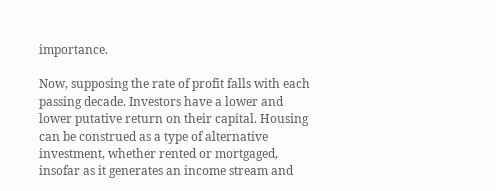importance.

Now, supposing the rate of profit falls with each passing decade. Investors have a lower and lower putative return on their capital. Housing can be construed as a type of alternative investment, whether rented or mortgaged, insofar as it generates an income stream and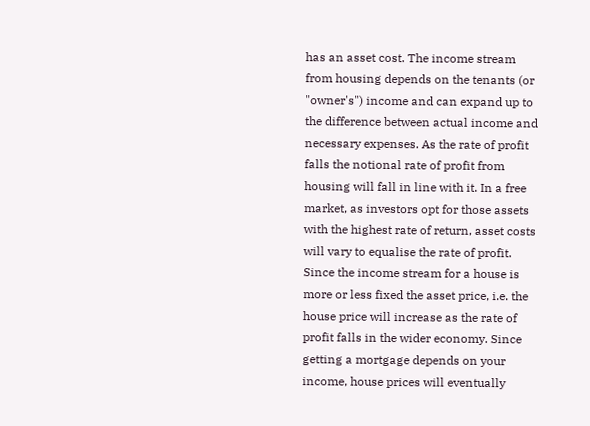has an asset cost. The income stream from housing depends on the tenants (or "owner's") income and can expand up to the difference between actual income and necessary expenses. As the rate of profit falls the notional rate of profit from housing will fall in line with it. In a free market, as investors opt for those assets with the highest rate of return, asset costs will vary to equalise the rate of profit. Since the income stream for a house is more or less fixed the asset price, i.e. the house price will increase as the rate of profit falls in the wider economy. Since getting a mortgage depends on your income, house prices will eventually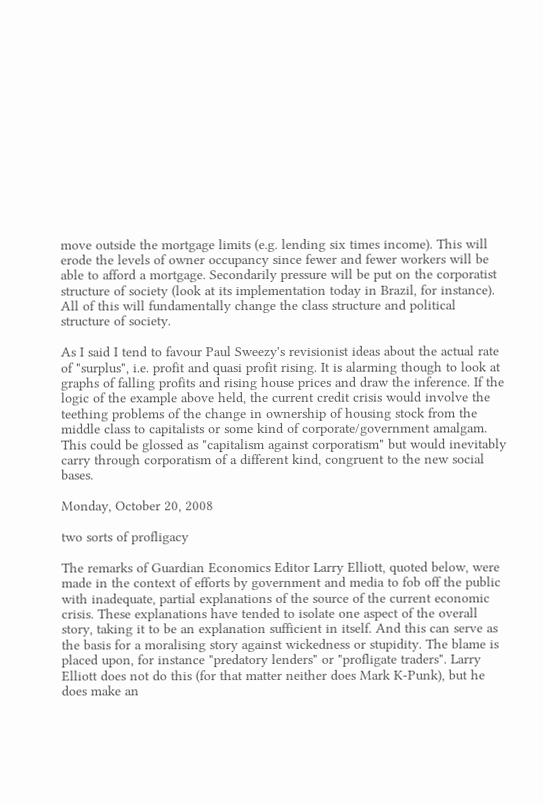move outside the mortgage limits (e.g. lending six times income). This will erode the levels of owner occupancy since fewer and fewer workers will be able to afford a mortgage. Secondarily pressure will be put on the corporatist structure of society (look at its implementation today in Brazil, for instance). All of this will fundamentally change the class structure and political structure of society.

As I said I tend to favour Paul Sweezy's revisionist ideas about the actual rate of "surplus", i.e. profit and quasi profit rising. It is alarming though to look at graphs of falling profits and rising house prices and draw the inference. If the logic of the example above held, the current credit crisis would involve the teething problems of the change in ownership of housing stock from the middle class to capitalists or some kind of corporate/government amalgam. This could be glossed as "capitalism against corporatism" but would inevitably carry through corporatism of a different kind, congruent to the new social bases.

Monday, October 20, 2008

two sorts of profligacy

The remarks of Guardian Economics Editor Larry Elliott, quoted below, were made in the context of efforts by government and media to fob off the public with inadequate, partial explanations of the source of the current economic crisis. These explanations have tended to isolate one aspect of the overall story, taking it to be an explanation sufficient in itself. And this can serve as the basis for a moralising story against wickedness or stupidity. The blame is placed upon, for instance "predatory lenders" or "profligate traders". Larry Elliott does not do this (for that matter neither does Mark K-Punk), but he does make an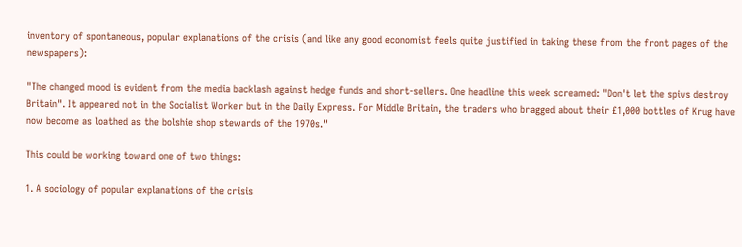inventory of spontaneous, popular explanations of the crisis (and like any good economist feels quite justified in taking these from the front pages of the newspapers):

"The changed mood is evident from the media backlash against hedge funds and short-sellers. One headline this week screamed: "Don't let the spivs destroy Britain". It appeared not in the Socialist Worker but in the Daily Express. For Middle Britain, the traders who bragged about their £1,000 bottles of Krug have now become as loathed as the bolshie shop stewards of the 1970s."

This could be working toward one of two things:

1. A sociology of popular explanations of the crisis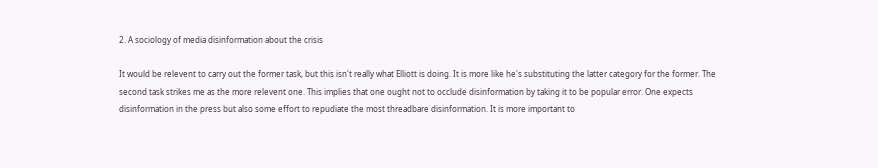2. A sociology of media disinformation about the crisis

It would be relevent to carry out the former task, but this isn't really what Elliott is doing. It is more like he's substituting the latter category for the former. The second task strikes me as the more relevent one. This implies that one ought not to occlude disinformation by taking it to be popular error. One expects disinformation in the press but also some effort to repudiate the most threadbare disinformation. It is more important to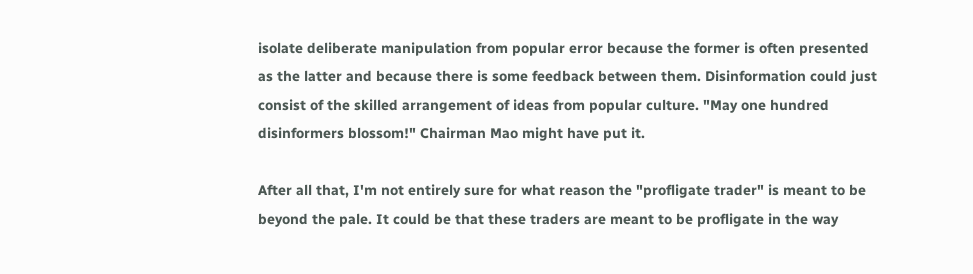isolate deliberate manipulation from popular error because the former is often presented as the latter and because there is some feedback between them. Disinformation could just consist of the skilled arrangement of ideas from popular culture. "May one hundred disinformers blossom!" Chairman Mao might have put it.

After all that, I'm not entirely sure for what reason the "profligate trader" is meant to be beyond the pale. It could be that these traders are meant to be profligate in the way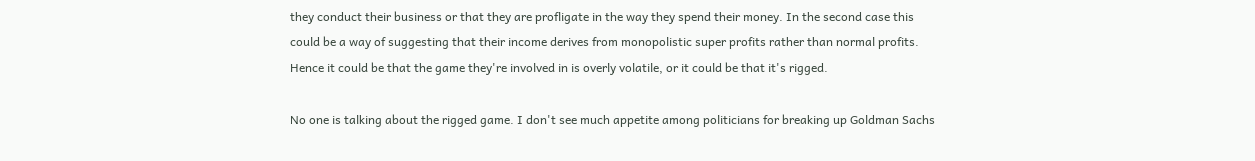they conduct their business or that they are profligate in the way they spend their money. In the second case this could be a way of suggesting that their income derives from monopolistic super profits rather than normal profits. Hence it could be that the game they're involved in is overly volatile, or it could be that it's rigged.

No one is talking about the rigged game. I don't see much appetite among politicians for breaking up Goldman Sachs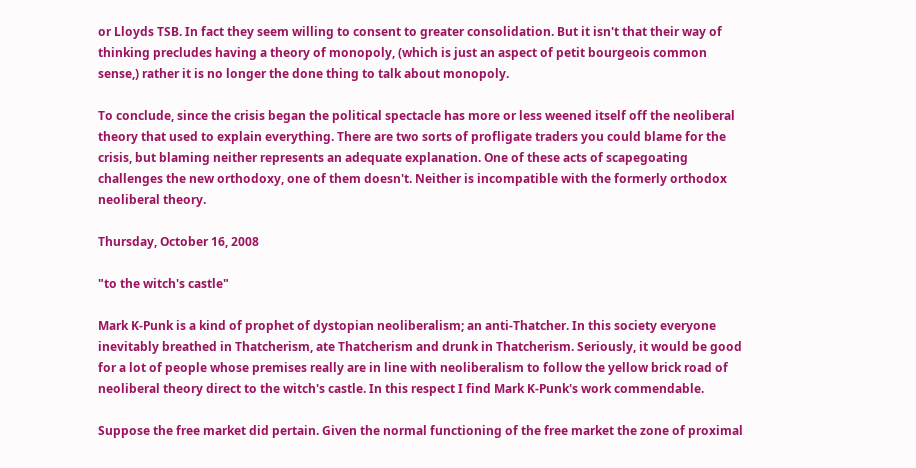or Lloyds TSB. In fact they seem willing to consent to greater consolidation. But it isn't that their way of thinking precludes having a theory of monopoly, (which is just an aspect of petit bourgeois common sense,) rather it is no longer the done thing to talk about monopoly.

To conclude, since the crisis began the political spectacle has more or less weened itself off the neoliberal theory that used to explain everything. There are two sorts of profligate traders you could blame for the crisis, but blaming neither represents an adequate explanation. One of these acts of scapegoating challenges the new orthodoxy, one of them doesn't. Neither is incompatible with the formerly orthodox neoliberal theory.

Thursday, October 16, 2008

"to the witch's castle"

Mark K-Punk is a kind of prophet of dystopian neoliberalism; an anti-Thatcher. In this society everyone inevitably breathed in Thatcherism, ate Thatcherism and drunk in Thatcherism. Seriously, it would be good for a lot of people whose premises really are in line with neoliberalism to follow the yellow brick road of neoliberal theory direct to the witch's castle. In this respect I find Mark K-Punk's work commendable.

Suppose the free market did pertain. Given the normal functioning of the free market the zone of proximal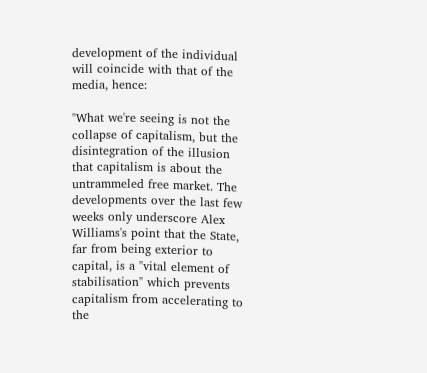development of the individual will coincide with that of the media, hence:

"What we're seeing is not the collapse of capitalism, but the disintegration of the illusion that capitalism is about the untrammeled free market. The developments over the last few weeks only underscore Alex Williams's point that the State, far from being exterior to capital, is a "vital element of stabilisation" which prevents capitalism from accelerating to the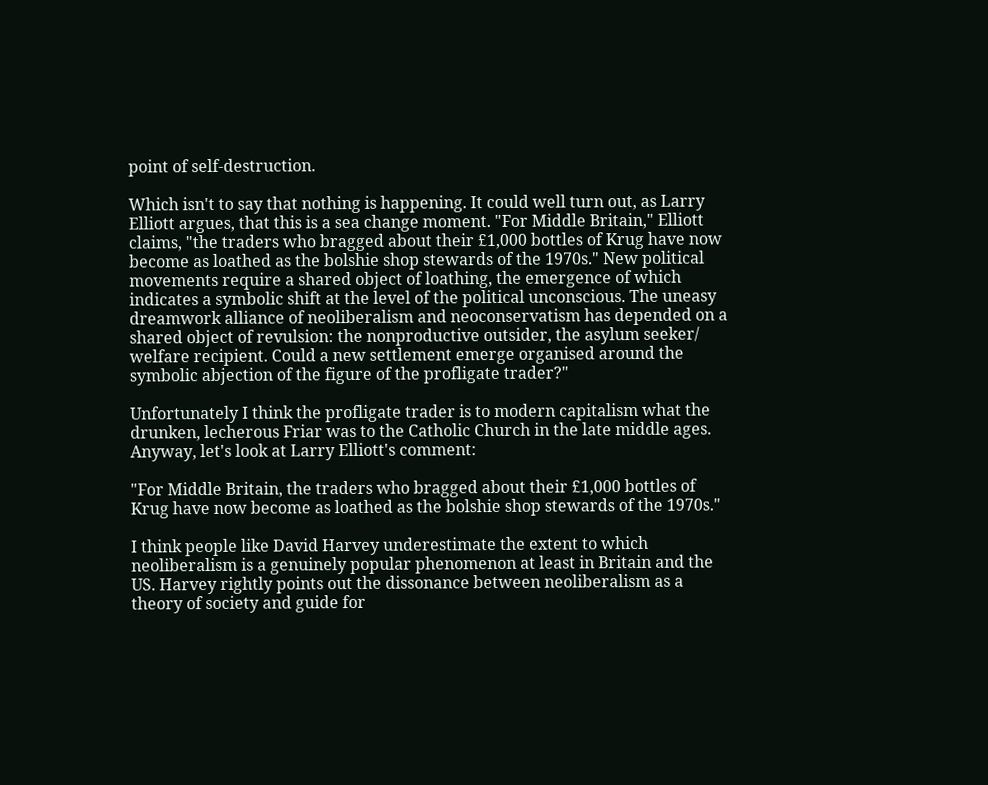point of self-destruction.

Which isn't to say that nothing is happening. It could well turn out, as Larry Elliott argues, that this is a sea change moment. "For Middle Britain," Elliott claims, "the traders who bragged about their £1,000 bottles of Krug have now become as loathed as the bolshie shop stewards of the 1970s." New political movements require a shared object of loathing, the emergence of which indicates a symbolic shift at the level of the political unconscious. The uneasy dreamwork alliance of neoliberalism and neoconservatism has depended on a shared object of revulsion: the nonproductive outsider, the asylum seeker/ welfare recipient. Could a new settlement emerge organised around the symbolic abjection of the figure of the profligate trader?"

Unfortunately I think the profligate trader is to modern capitalism what the drunken, lecherous Friar was to the Catholic Church in the late middle ages. Anyway, let's look at Larry Elliott's comment:

"For Middle Britain, the traders who bragged about their £1,000 bottles of Krug have now become as loathed as the bolshie shop stewards of the 1970s."

I think people like David Harvey underestimate the extent to which neoliberalism is a genuinely popular phenomenon at least in Britain and the US. Harvey rightly points out the dissonance between neoliberalism as a theory of society and guide for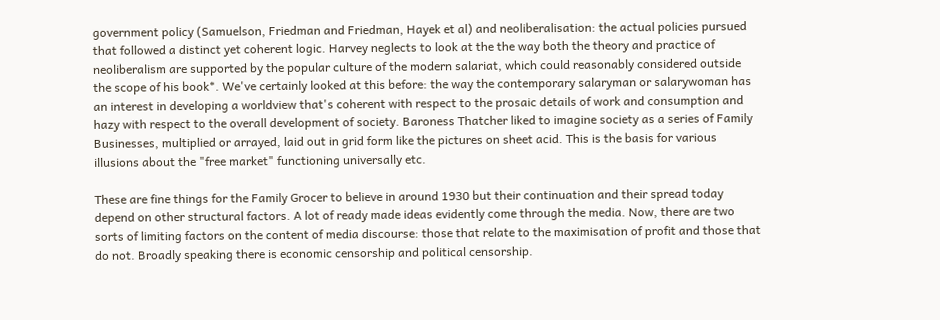government policy (Samuelson, Friedman and Friedman, Hayek et al) and neoliberalisation: the actual policies pursued that followed a distinct yet coherent logic. Harvey neglects to look at the the way both the theory and practice of neoliberalism are supported by the popular culture of the modern salariat, which could reasonably considered outside the scope of his book*. We've certainly looked at this before: the way the contemporary salaryman or salarywoman has an interest in developing a worldview that's coherent with respect to the prosaic details of work and consumption and hazy with respect to the overall development of society. Baroness Thatcher liked to imagine society as a series of Family Businesses, multiplied or arrayed, laid out in grid form like the pictures on sheet acid. This is the basis for various illusions about the "free market" functioning universally etc.

These are fine things for the Family Grocer to believe in around 1930 but their continuation and their spread today depend on other structural factors. A lot of ready made ideas evidently come through the media. Now, there are two sorts of limiting factors on the content of media discourse: those that relate to the maximisation of profit and those that do not. Broadly speaking there is economic censorship and political censorship.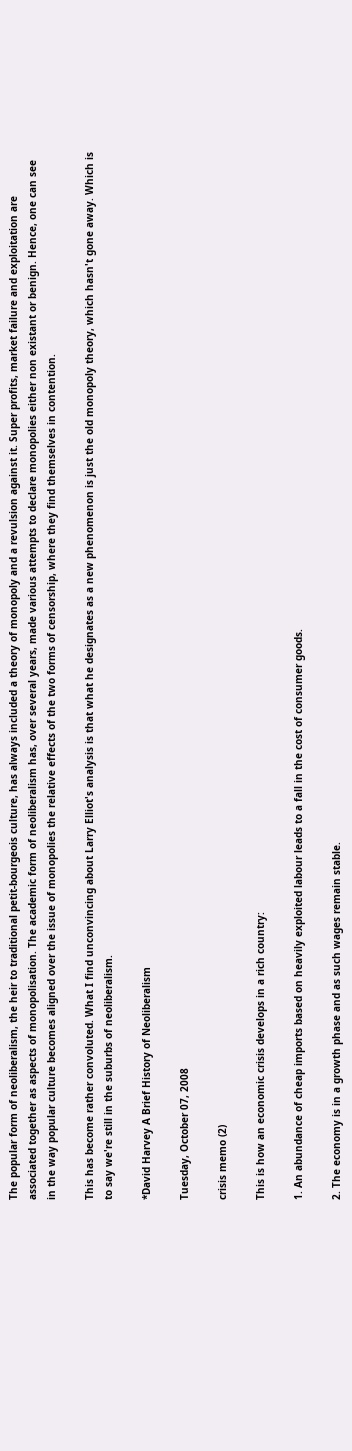The popular form of neoliberalism, the heir to traditional petit-bourgeois culture, has always included a theory of monopoly and a revulsion against it. Super profits, market failure and exploitation are associated together as aspects of monopolisation. The academic form of neoliberalism has, over several years, made various attempts to declare monopolies either non existant or benign. Hence, one can see in the way popular culture becomes aligned over the issue of monopolies the relative effects of the two forms of censorship, where they find themselves in contention.

This has become rather convoluted. What I find unconvincing about Larry Elliot's analysis is that what he designates as a new phenomenon is just the old monopoly theory, which hasn't gone away. Which is to say we're still in the suburbs of neoliberalism.

*David Harvey A Brief History of Neoliberalism

Tuesday, October 07, 2008

crisis memo (2)

This is how an economic crisis develops in a rich country:

1. An abundance of cheap imports based on heavily exploited labour leads to a fall in the cost of consumer goods.

2. The economy is in a growth phase and as such wages remain stable.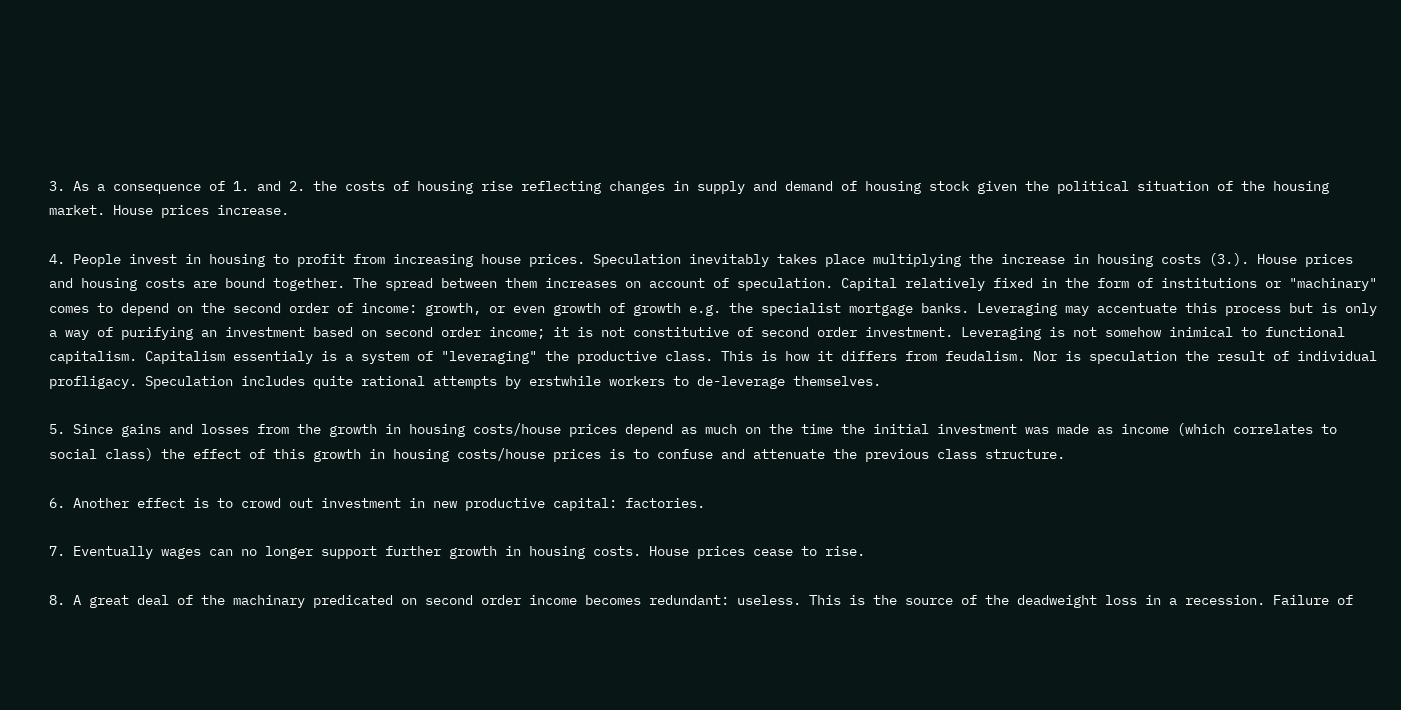3. As a consequence of 1. and 2. the costs of housing rise reflecting changes in supply and demand of housing stock given the political situation of the housing market. House prices increase.

4. People invest in housing to profit from increasing house prices. Speculation inevitably takes place multiplying the increase in housing costs (3.). House prices and housing costs are bound together. The spread between them increases on account of speculation. Capital relatively fixed in the form of institutions or "machinary" comes to depend on the second order of income: growth, or even growth of growth e.g. the specialist mortgage banks. Leveraging may accentuate this process but is only a way of purifying an investment based on second order income; it is not constitutive of second order investment. Leveraging is not somehow inimical to functional capitalism. Capitalism essentialy is a system of "leveraging" the productive class. This is how it differs from feudalism. Nor is speculation the result of individual profligacy. Speculation includes quite rational attempts by erstwhile workers to de-leverage themselves.

5. Since gains and losses from the growth in housing costs/house prices depend as much on the time the initial investment was made as income (which correlates to social class) the effect of this growth in housing costs/house prices is to confuse and attenuate the previous class structure.

6. Another effect is to crowd out investment in new productive capital: factories.

7. Eventually wages can no longer support further growth in housing costs. House prices cease to rise.

8. A great deal of the machinary predicated on second order income becomes redundant: useless. This is the source of the deadweight loss in a recession. Failure of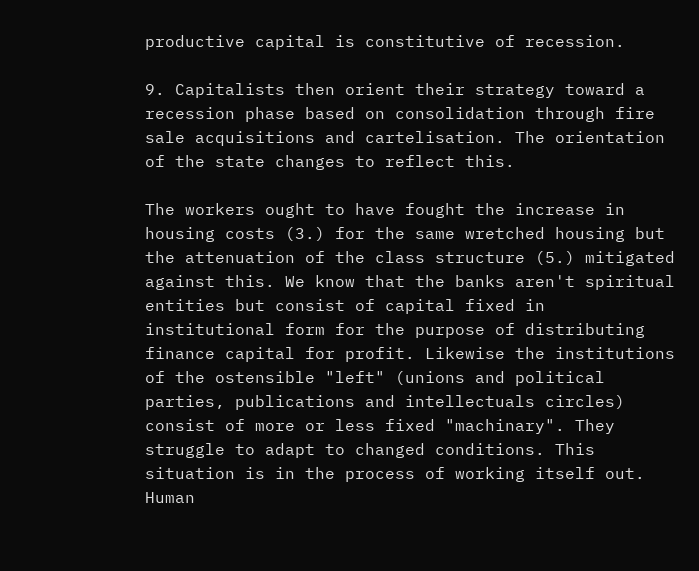productive capital is constitutive of recession.

9. Capitalists then orient their strategy toward a recession phase based on consolidation through fire sale acquisitions and cartelisation. The orientation of the state changes to reflect this.

The workers ought to have fought the increase in housing costs (3.) for the same wretched housing but the attenuation of the class structure (5.) mitigated against this. We know that the banks aren't spiritual entities but consist of capital fixed in institutional form for the purpose of distributing finance capital for profit. Likewise the institutions of the ostensible "left" (unions and political parties, publications and intellectuals circles) consist of more or less fixed "machinary". They struggle to adapt to changed conditions. This situation is in the process of working itself out. Human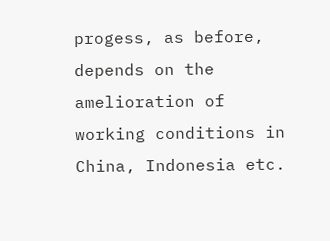progess, as before, depends on the amelioration of working conditions in China, Indonesia etc.